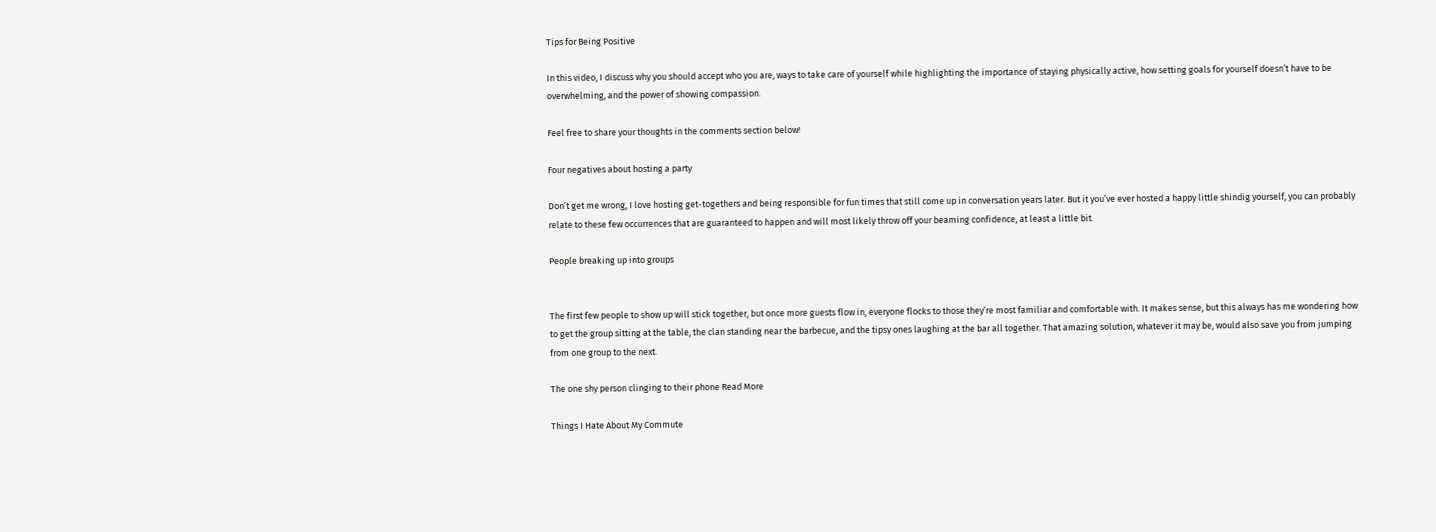Tips for Being Positive

In this video, I discuss why you should accept who you are, ways to take care of yourself while highlighting the importance of staying physically active, how setting goals for yourself doesn’t have to be overwhelming, and the power of showing compassion.

Feel free to share your thoughts in the comments section below!

Four negatives about hosting a party

Don’t get me wrong, I love hosting get-togethers and being responsible for fun times that still come up in conversation years later. But it you’ve ever hosted a happy little shindig yourself, you can probably relate to these few occurrences that are guaranteed to happen and will most likely throw off your beaming confidence, at least a little bit.

People breaking up into groups


The first few people to show up will stick together, but once more guests flow in, everyone flocks to those they’re most familiar and comfortable with. It makes sense, but this always has me wondering how to get the group sitting at the table, the clan standing near the barbecue, and the tipsy ones laughing at the bar all together. That amazing solution, whatever it may be, would also save you from jumping from one group to the next.

The one shy person clinging to their phone Read More

Things I Hate About My Commute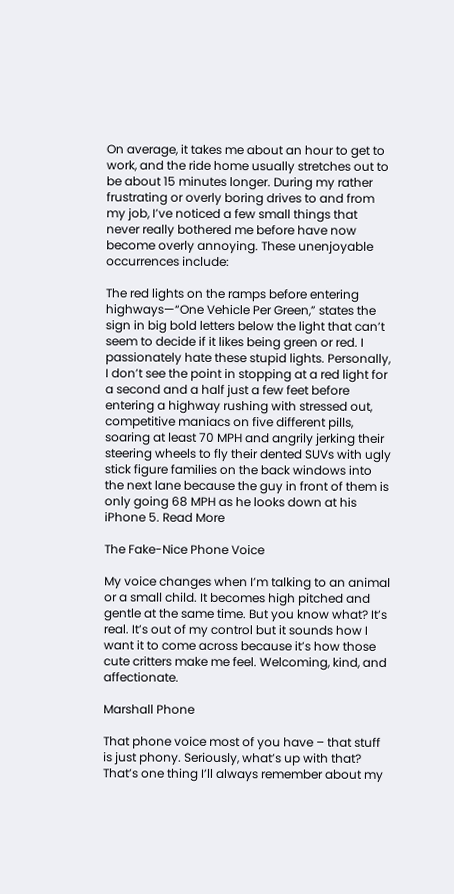On average, it takes me about an hour to get to work, and the ride home usually stretches out to be about 15 minutes longer. During my rather frustrating or overly boring drives to and from my job, I’ve noticed a few small things that never really bothered me before have now become overly annoying. These unenjoyable occurrences include:

The red lights on the ramps before entering highways—“One Vehicle Per Green,” states the sign in big bold letters below the light that can’t seem to decide if it likes being green or red. I passionately hate these stupid lights. Personally, I don’t see the point in stopping at a red light for a second and a half just a few feet before entering a highway rushing with stressed out, competitive maniacs on five different pills, soaring at least 70 MPH and angrily jerking their steering wheels to fly their dented SUVs with ugly stick figure families on the back windows into the next lane because the guy in front of them is only going 68 MPH as he looks down at his iPhone 5. Read More

The Fake-Nice Phone Voice

My voice changes when I’m talking to an animal or a small child. It becomes high pitched and gentle at the same time. But you know what? It’s real. It’s out of my control but it sounds how I want it to come across because it’s how those cute critters make me feel. Welcoming, kind, and affectionate.

Marshall Phone

That phone voice most of you have – that stuff is just phony. Seriously, what’s up with that? That’s one thing I’ll always remember about my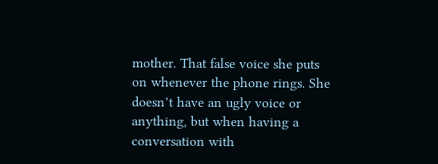mother. That false voice she puts on whenever the phone rings. She doesn’t have an ugly voice or anything, but when having a conversation with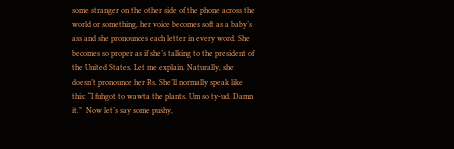some stranger on the other side of the phone across the world or something, her voice becomes soft as a baby’s ass and she pronounces each letter in every word. She becomes so proper as if she’s talking to the president of the United States. Let me explain. Naturally, she doesn’t pronounce her Rs. She’ll normally speak like this: “I fuhgot to wawta the plants. Um so ty-ud. Damn it.”  Now let’s say some pushy,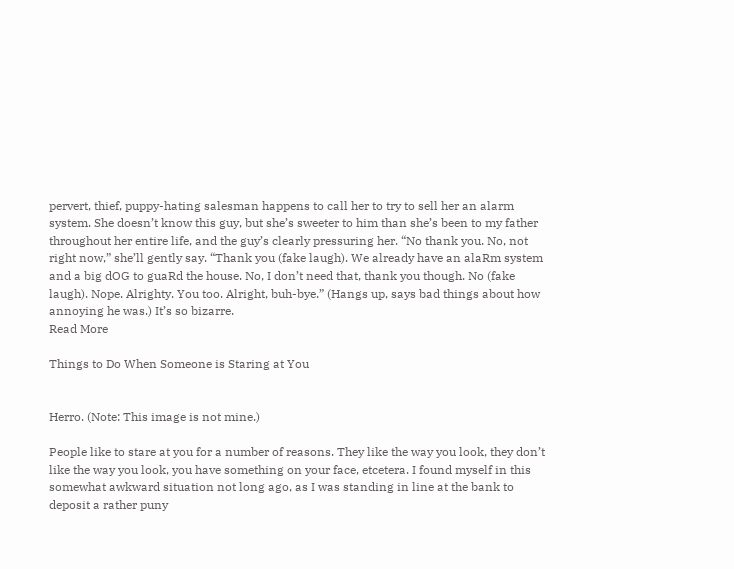pervert, thief, puppy-hating salesman happens to call her to try to sell her an alarm system. She doesn’t know this guy, but she’s sweeter to him than she’s been to my father throughout her entire life, and the guy’s clearly pressuring her. “No thank you. No, not right now,” she’ll gently say. “Thank you (fake laugh). We already have an alaRm system and a big dOG to guaRd the house. No, I don’t need that, thank you though. No (fake laugh). Nope. Alrighty. You too. Alright, buh-bye.” (Hangs up, says bad things about how annoying he was.) It’s so bizarre.
Read More

Things to Do When Someone is Staring at You


Herro. (Note: This image is not mine.)

People like to stare at you for a number of reasons. They like the way you look, they don’t like the way you look, you have something on your face, etcetera. I found myself in this somewhat awkward situation not long ago, as I was standing in line at the bank to deposit a rather puny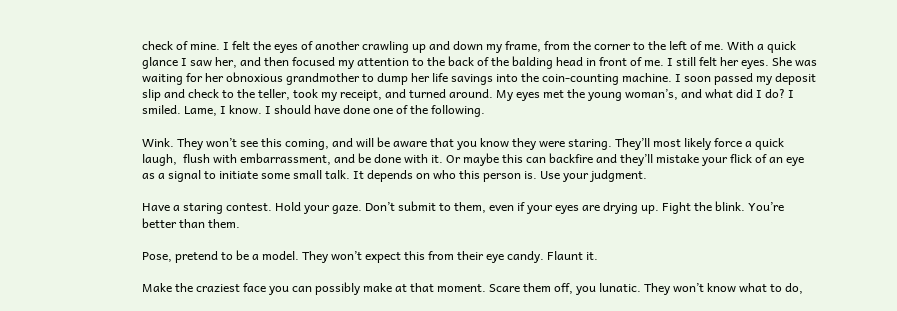check of mine. I felt the eyes of another crawling up and down my frame, from the corner to the left of me. With a quick glance I saw her, and then focused my attention to the back of the balding head in front of me. I still felt her eyes. She was waiting for her obnoxious grandmother to dump her life savings into the coin-counting machine. I soon passed my deposit slip and check to the teller, took my receipt, and turned around. My eyes met the young woman’s, and what did I do? I smiled. Lame, I know. I should have done one of the following.

Wink. They won’t see this coming, and will be aware that you know they were staring. They’ll most likely force a quick laugh,  flush with embarrassment, and be done with it. Or maybe this can backfire and they’ll mistake your flick of an eye as a signal to initiate some small talk. It depends on who this person is. Use your judgment.

Have a staring contest. Hold your gaze. Don’t submit to them, even if your eyes are drying up. Fight the blink. You’re better than them.

Pose, pretend to be a model. They won’t expect this from their eye candy. Flaunt it.

Make the craziest face you can possibly make at that moment. Scare them off, you lunatic. They won’t know what to do,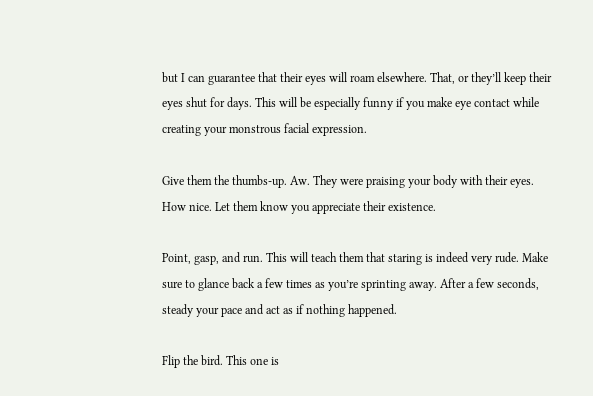but I can guarantee that their eyes will roam elsewhere. That, or they’ll keep their eyes shut for days. This will be especially funny if you make eye contact while creating your monstrous facial expression.

Give them the thumbs-up. Aw. They were praising your body with their eyes. How nice. Let them know you appreciate their existence.

Point, gasp, and run. This will teach them that staring is indeed very rude. Make sure to glance back a few times as you’re sprinting away. After a few seconds, steady your pace and act as if nothing happened.

Flip the bird. This one is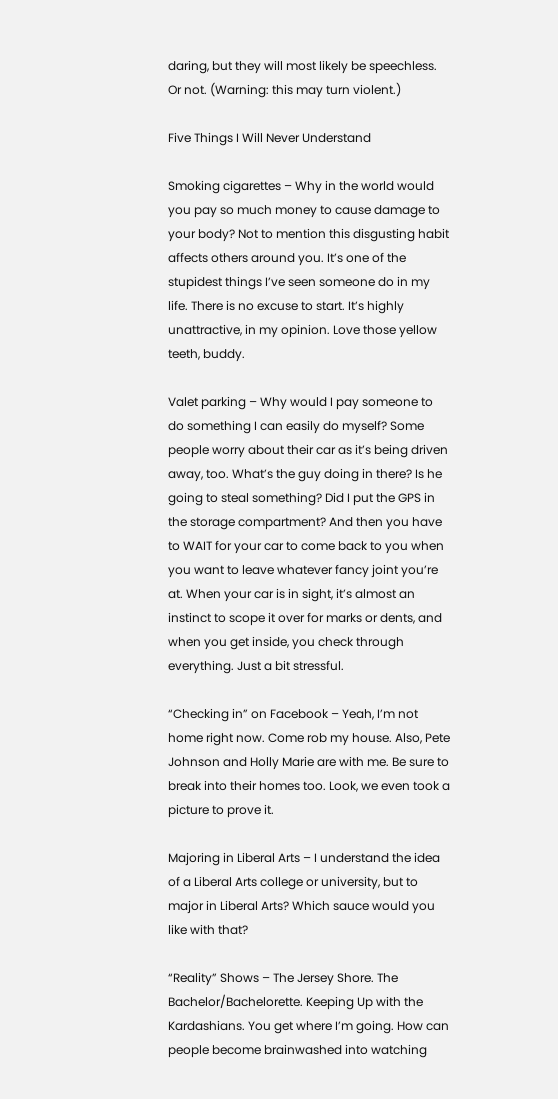daring, but they will most likely be speechless. Or not. (Warning: this may turn violent.)

Five Things I Will Never Understand

Smoking cigarettes – Why in the world would you pay so much money to cause damage to your body? Not to mention this disgusting habit affects others around you. It’s one of the stupidest things I’ve seen someone do in my life. There is no excuse to start. It’s highly unattractive, in my opinion. Love those yellow teeth, buddy.

Valet parking – Why would I pay someone to do something I can easily do myself? Some people worry about their car as it’s being driven away, too. What’s the guy doing in there? Is he going to steal something? Did I put the GPS in the storage compartment? And then you have to WAIT for your car to come back to you when you want to leave whatever fancy joint you’re at. When your car is in sight, it’s almost an instinct to scope it over for marks or dents, and when you get inside, you check through everything. Just a bit stressful.

“Checking in” on Facebook – Yeah, I’m not home right now. Come rob my house. Also, Pete Johnson and Holly Marie are with me. Be sure to break into their homes too. Look, we even took a picture to prove it.

Majoring in Liberal Arts – I understand the idea of a Liberal Arts college or university, but to major in Liberal Arts? Which sauce would you like with that?

“Reality” Shows – The Jersey Shore. The Bachelor/Bachelorette. Keeping Up with the Kardashians. You get where I’m going. How can people become brainwashed into watching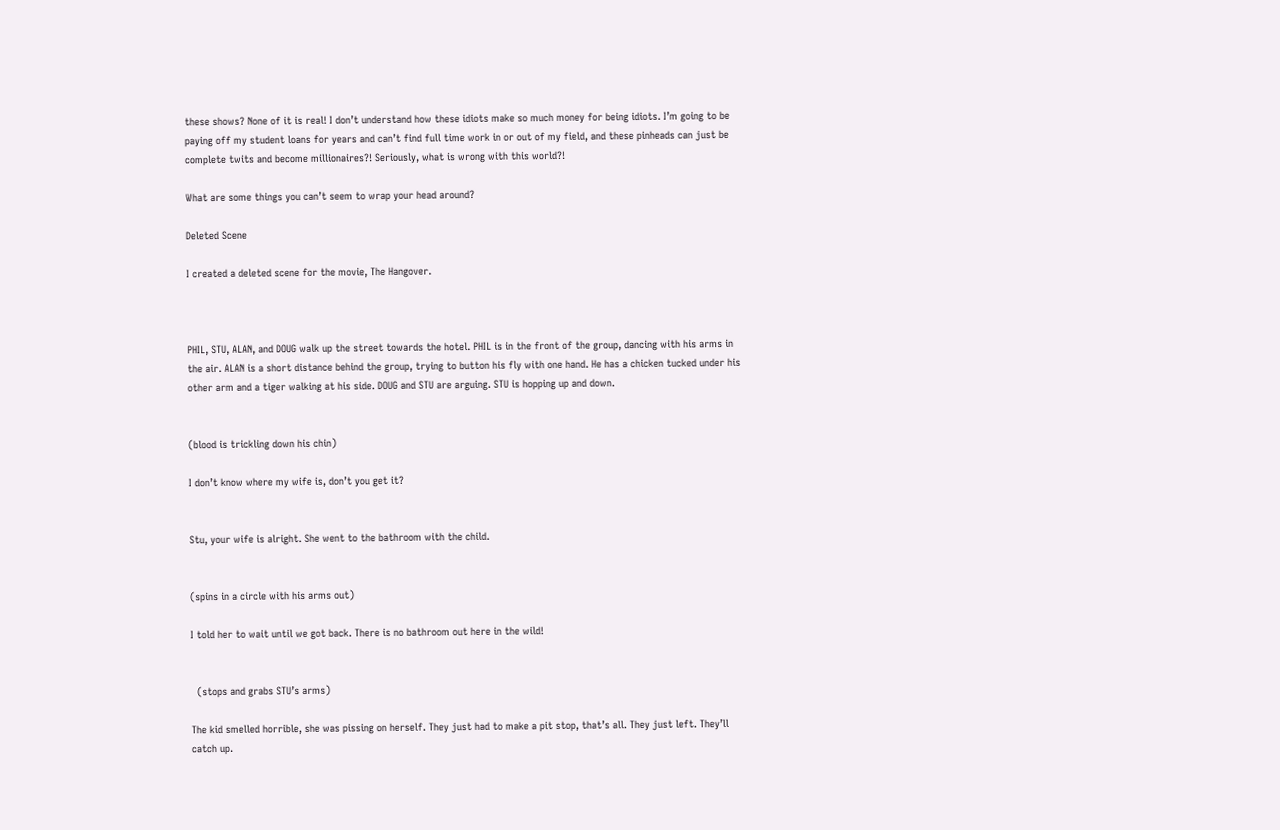these shows? None of it is real! I don’t understand how these idiots make so much money for being idiots. I’m going to be paying off my student loans for years and can’t find full time work in or out of my field, and these pinheads can just be complete twits and become millionaires?! Seriously, what is wrong with this world?!

What are some things you can’t seem to wrap your head around?

Deleted Scene

I created a deleted scene for the movie, The Hangover.



PHIL, STU, ALAN, and DOUG walk up the street towards the hotel. PHIL is in the front of the group, dancing with his arms in the air. ALAN is a short distance behind the group, trying to button his fly with one hand. He has a chicken tucked under his other arm and a tiger walking at his side. DOUG and STU are arguing. STU is hopping up and down.


(blood is trickling down his chin)

I don’t know where my wife is, don’t you get it?


Stu, your wife is alright. She went to the bathroom with the child.


(spins in a circle with his arms out)

I told her to wait until we got back. There is no bathroom out here in the wild!


  (stops and grabs STU’s arms)

The kid smelled horrible, she was pissing on herself. They just had to make a pit stop, that’s all. They just left. They’ll catch up.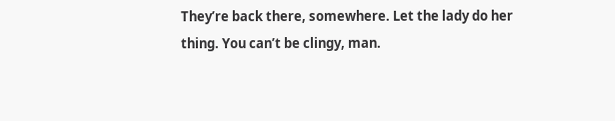They’re back there, somewhere. Let the lady do her thing. You can’t be clingy, man.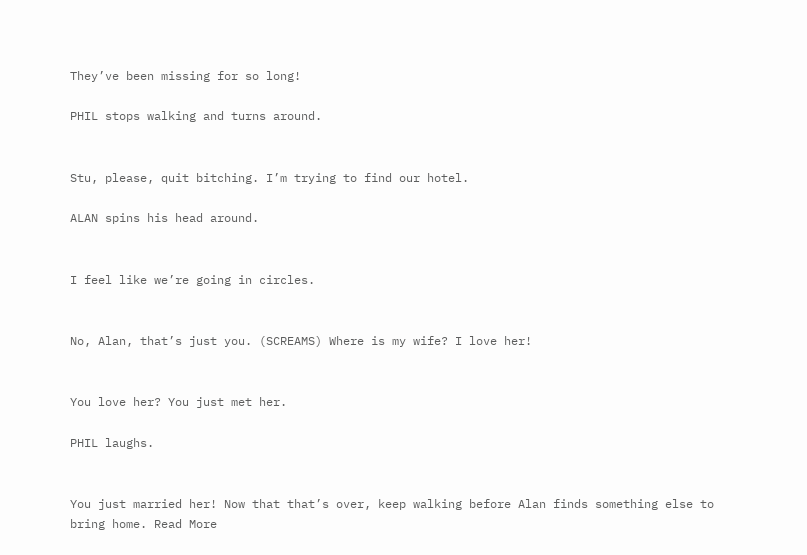They’ve been missing for so long!

PHIL stops walking and turns around.


Stu, please, quit bitching. I’m trying to find our hotel.

ALAN spins his head around.


I feel like we’re going in circles.


No, Alan, that’s just you. (SCREAMS) Where is my wife? I love her!


You love her? You just met her.

PHIL laughs.


You just married her! Now that that’s over, keep walking before Alan finds something else to bring home. Read More